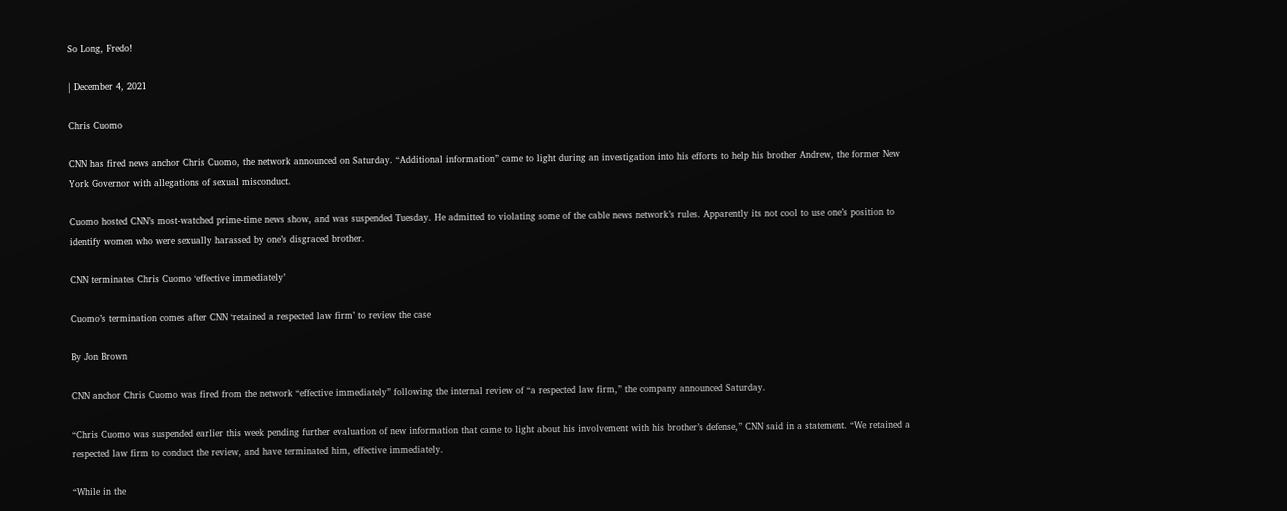So Long, Fredo!

| December 4, 2021

Chris Cuomo

CNN has fired news anchor Chris Cuomo, the network announced on Saturday. “Additional information” came to light during an investigation into his efforts to help his brother Andrew, the former New York Governor with allegations of sexual misconduct.

Cuomo hosted CNN’s most-watched prime-time news show, and was suspended Tuesday. He admitted to violating some of the cable news network’s rules. Apparently its not cool to use one’s position to identify women who were sexually harassed by one’s disgraced brother.

CNN terminates Chris Cuomo ‘effective immediately’

Cuomo’s termination comes after CNN ‘retained a respected law firm’ to review the case

By Jon Brown

CNN anchor Chris Cuomo was fired from the network “effective immediately” following the internal review of “a respected law firm,” the company announced Saturday.

“Chris Cuomo was suspended earlier this week pending further evaluation of new information that came to light about his involvement with his brother’s defense,” CNN said in a statement. “We retained a respected law firm to conduct the review, and have terminated him, effective immediately.

“While in the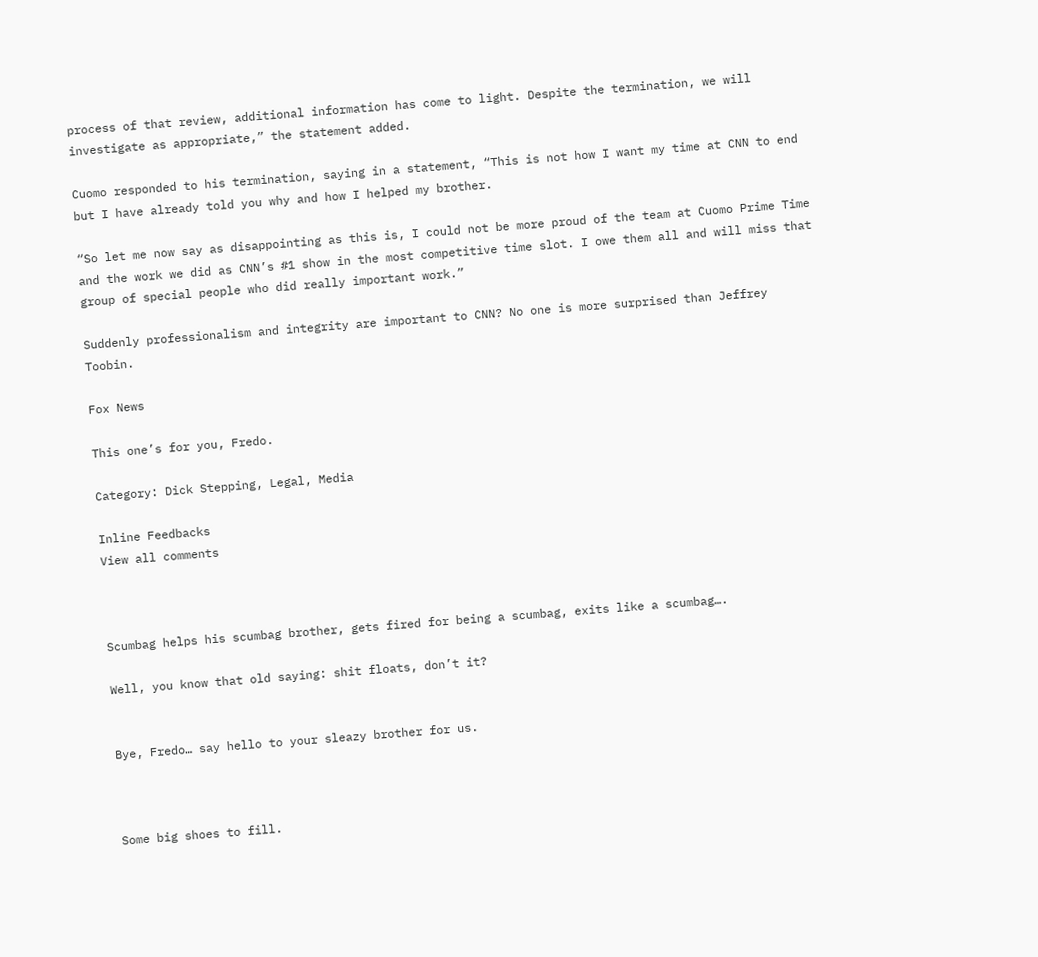process of that review, additional information has come to light. Despite the termination, we will investigate as appropriate,” the statement added.

Cuomo responded to his termination, saying in a statement, “This is not how I want my time at CNN to end but I have already told you why and how I helped my brother.

“So let me now say as disappointing as this is, I could not be more proud of the team at Cuomo Prime Time and the work we did as CNN’s #1 show in the most competitive time slot. I owe them all and will miss that group of special people who did really important work.”

Suddenly professionalism and integrity are important to CNN? No one is more surprised than Jeffrey Toobin.

Fox News

This one’s for you, Fredo.

Category: Dick Stepping, Legal, Media

Inline Feedbacks
View all comments



Scumbag helps his scumbag brother, gets fired for being a scumbag, exits like a scumbag….

Well, you know that old saying: shit floats, don’t it?


Bye, Fredo… say hello to your sleazy brother for us.



Some big shoes to fill.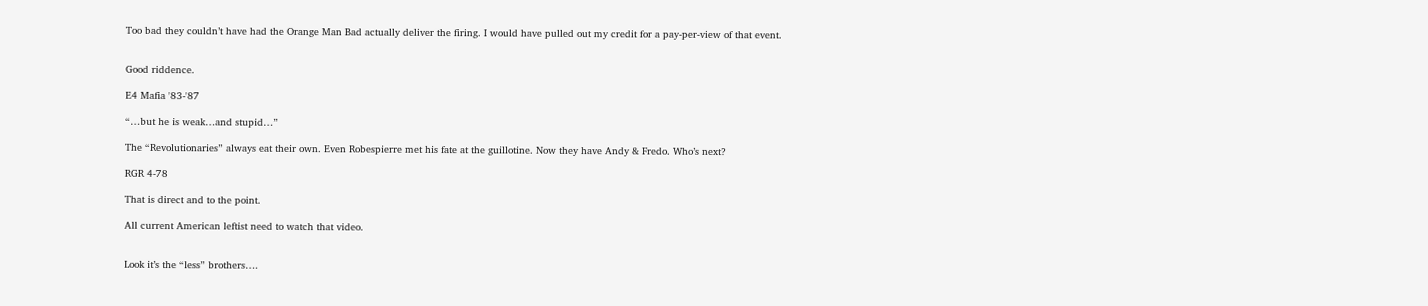Too bad they couldn’t have had the Orange Man Bad actually deliver the firing. I would have pulled out my credit for a pay-per-view of that event.


Good riddence.

E4 Mafia '83-'87

“…but he is weak…and stupid…”

The “Revolutionaries” always eat their own. Even Robespierre met his fate at the guillotine. Now they have Andy & Fredo. Who’s next?

RGR 4-78

That is direct and to the point.

All current American leftist need to watch that video.


Look it’s the “less” brothers….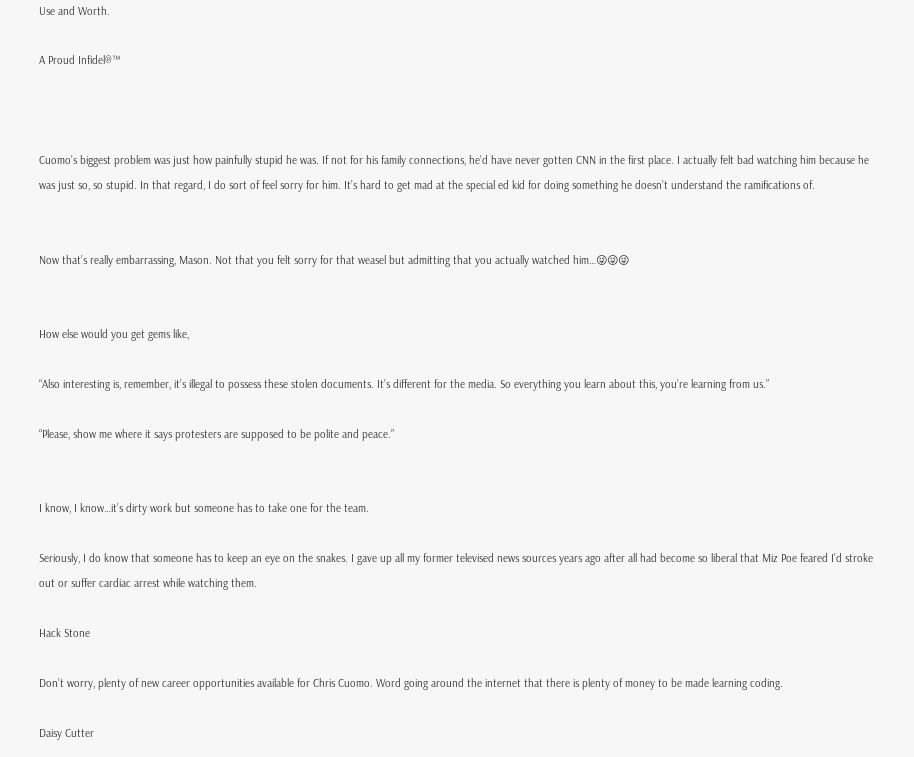Use and Worth.

A Proud Infidel®™



Cuomo’s biggest problem was just how painfully stupid he was. If not for his family connections, he’d have never gotten CNN in the first place. I actually felt bad watching him because he was just so, so stupid. In that regard, I do sort of feel sorry for him. It’s hard to get mad at the special ed kid for doing something he doesn’t understand the ramifications of.


Now that’s really embarrassing, Mason. Not that you felt sorry for that weasel but admitting that you actually watched him…😜😜😜


How else would you get gems like,

“Also interesting is, remember, it’s illegal to possess these stolen documents. It’s different for the media. So everything you learn about this, you’re learning from us.”

“Please, show me where it says protesters are supposed to be polite and peace.”


I know, I know…it’s dirty work but someone has to take one for the team.

Seriously, I do know that someone has to keep an eye on the snakes. I gave up all my former televised news sources years ago after all had become so liberal that Miz Poe feared I’d stroke out or suffer cardiac arrest while watching them.

Hack Stone

Don’t worry, plenty of new career opportunities available for Chris Cuomo. Word going around the internet that there is plenty of money to be made learning coding.

Daisy Cutter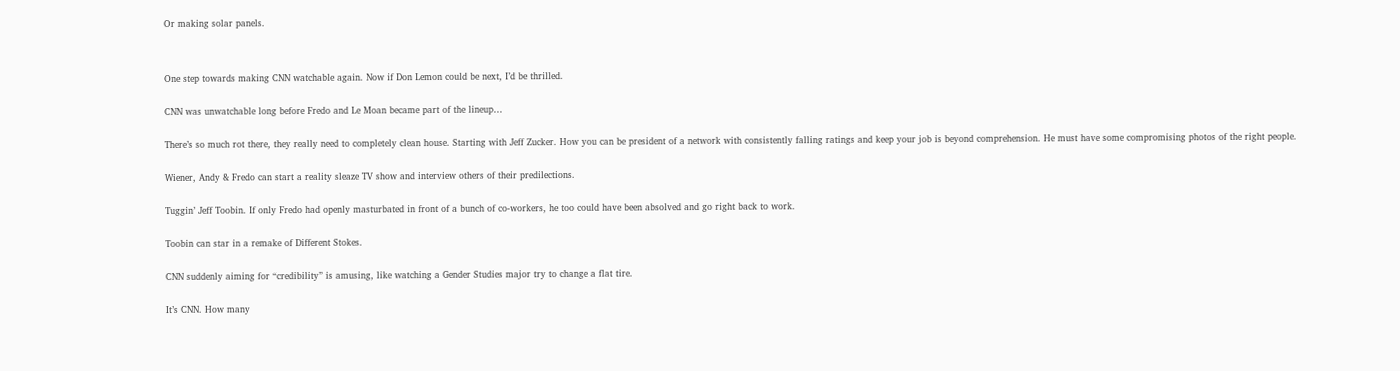Or making solar panels.




One step towards making CNN watchable again. Now if Don Lemon could be next, I’d be thrilled.


CNN was unwatchable long before Fredo and Le Moan became part of the lineup…


There’s so much rot there, they really need to completely clean house. Starting with Jeff Zucker. How you can be president of a network with consistently falling ratings and keep your job is beyond comprehension. He must have some compromising photos of the right people.


Wiener, Andy & Fredo can start a reality sleaze TV show and interview others of their predilections.


Tuggin’ Jeff Toobin. If only Fredo had openly masturbated in front of a bunch of co-workers, he too could have been absolved and go right back to work.


Toobin can star in a remake of Different Stokes.


CNN suddenly aiming for “credibility” is amusing, like watching a Gender Studies major try to change a flat tire.


It’s CNN. How many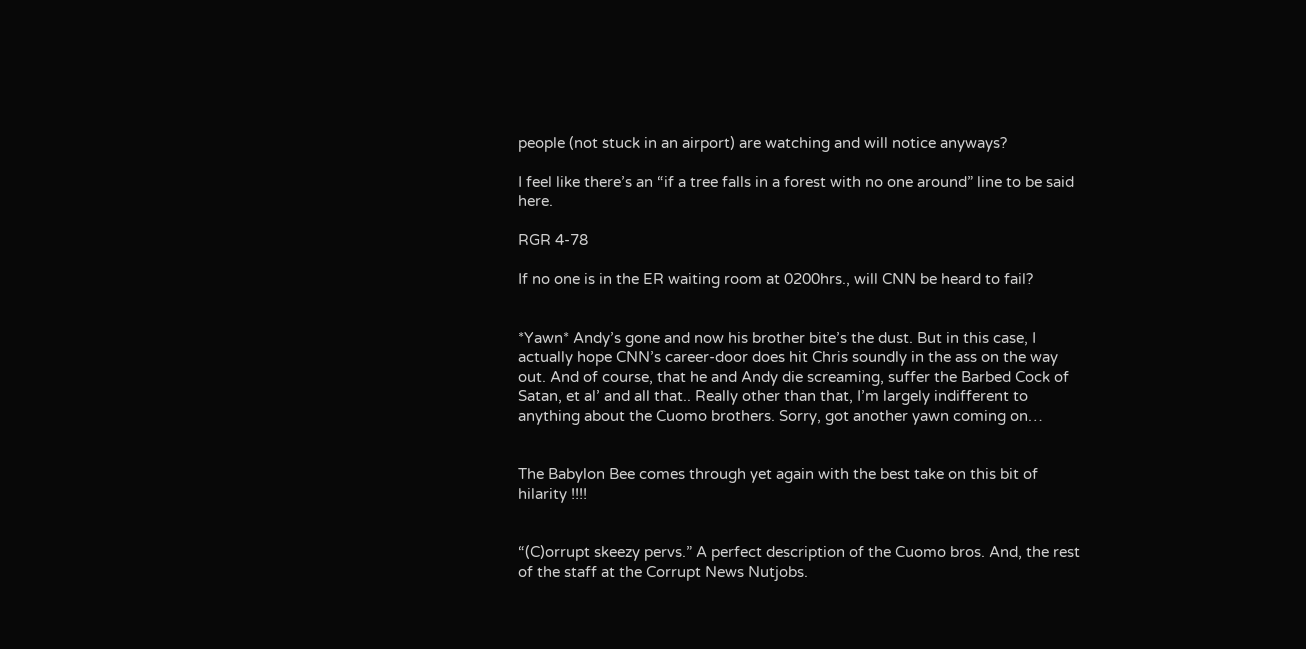people (not stuck in an airport) are watching and will notice anyways?

I feel like there’s an “if a tree falls in a forest with no one around” line to be said here.

RGR 4-78

If no one is in the ER waiting room at 0200hrs., will CNN be heard to fail?


*Yawn* Andy’s gone and now his brother bite’s the dust. But in this case, I actually hope CNN’s career-door does hit Chris soundly in the ass on the way out. And of course, that he and Andy die screaming, suffer the Barbed Cock of Satan, et al’ and all that.. Really other than that, I’m largely indifferent to anything about the Cuomo brothers. Sorry, got another yawn coming on…


The Babylon Bee comes through yet again with the best take on this bit of hilarity !!!!


“(C)orrupt skeezy pervs.” A perfect description of the Cuomo bros. And, the rest of the staff at the Corrupt News Nutjobs.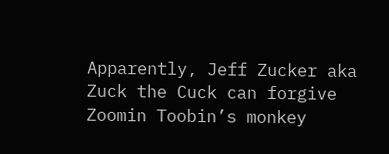Apparently, Jeff Zucker aka Zuck the Cuck can forgive Zoomin Toobin’s monkey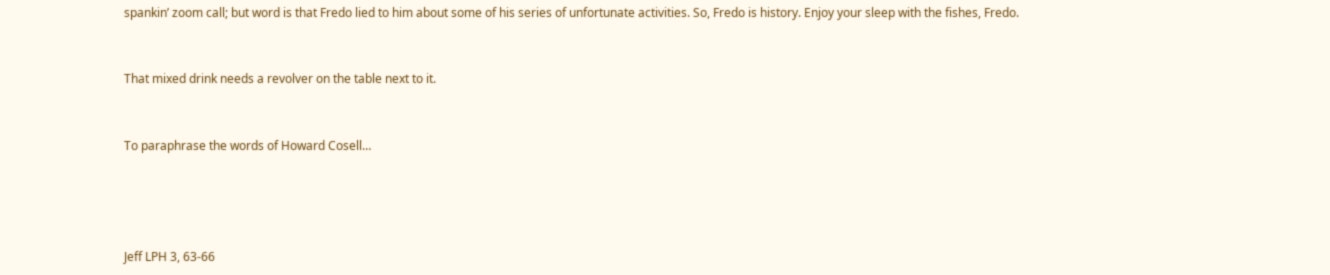spankin’ zoom call; but word is that Fredo lied to him about some of his series of unfortunate activities. So, Fredo is history. Enjoy your sleep with the fishes, Fredo.


That mixed drink needs a revolver on the table next to it.


To paraphrase the words of Howard Cosell…




Jeff LPH 3, 63-66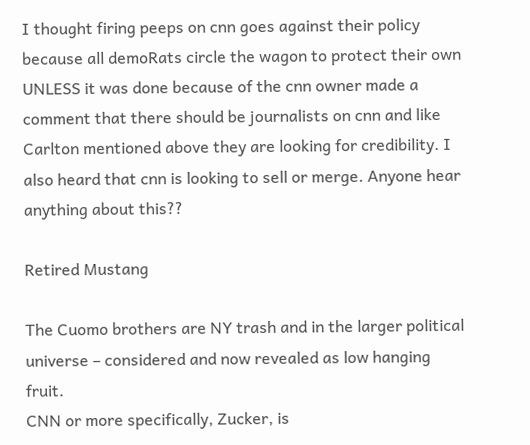I thought firing peeps on cnn goes against their policy because all demoRats circle the wagon to protect their own UNLESS it was done because of the cnn owner made a comment that there should be journalists on cnn and like Carlton mentioned above they are looking for credibility. I also heard that cnn is looking to sell or merge. Anyone hear anything about this??

Retired Mustang

The Cuomo brothers are NY trash and in the larger political universe – considered and now revealed as low hanging fruit.
CNN or more specifically, Zucker, is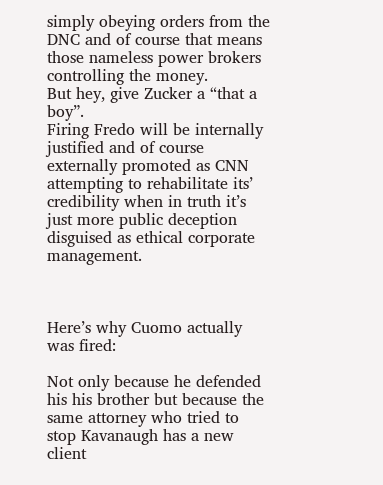simply obeying orders from the DNC and of course that means those nameless power brokers controlling the money.
But hey, give Zucker a “that a boy”.
Firing Fredo will be internally justified and of course externally promoted as CNN attempting to rehabilitate its’ credibility when in truth it’s just more public deception disguised as ethical corporate management.



Here’s why Cuomo actually was fired:

Not only because he defended his his brother but because the same attorney who tried to stop Kavanaugh has a new client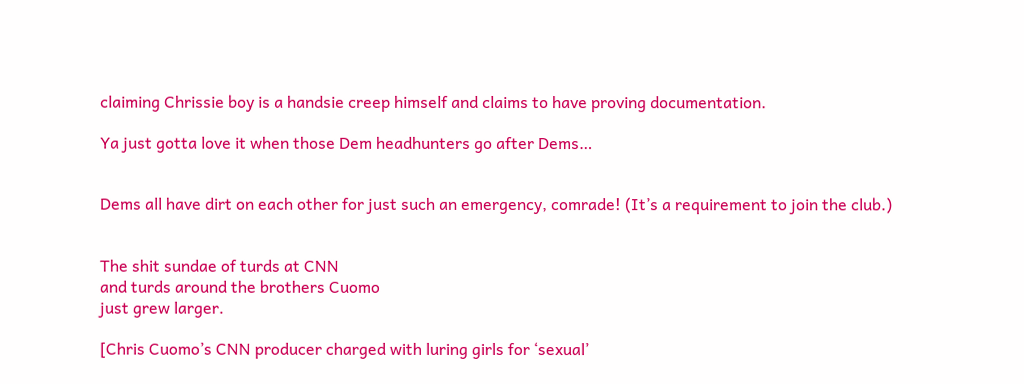claiming Chrissie boy is a handsie creep himself and claims to have proving documentation.

Ya just gotta love it when those Dem headhunters go after Dems…


Dems all have dirt on each other for just such an emergency, comrade! (It’s a requirement to join the club.)


The shit sundae of turds at CNN
and turds around the brothers Cuomo
just grew larger.

[Chris Cuomo’s CNN producer charged with luring girls for ‘sexual’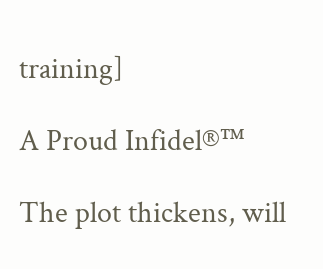training]

A Proud Infidel®™

The plot thickens, will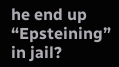he end up “Epsteining” in jail?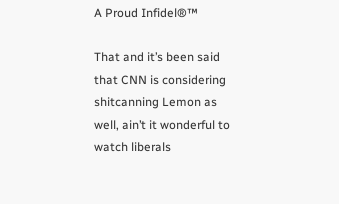A Proud Infidel®™

That and it’s been said that CNN is considering shitcanning Lemon as well, ain’t it wonderful to watch liberals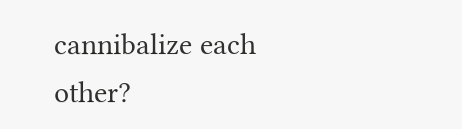cannibalize each other?